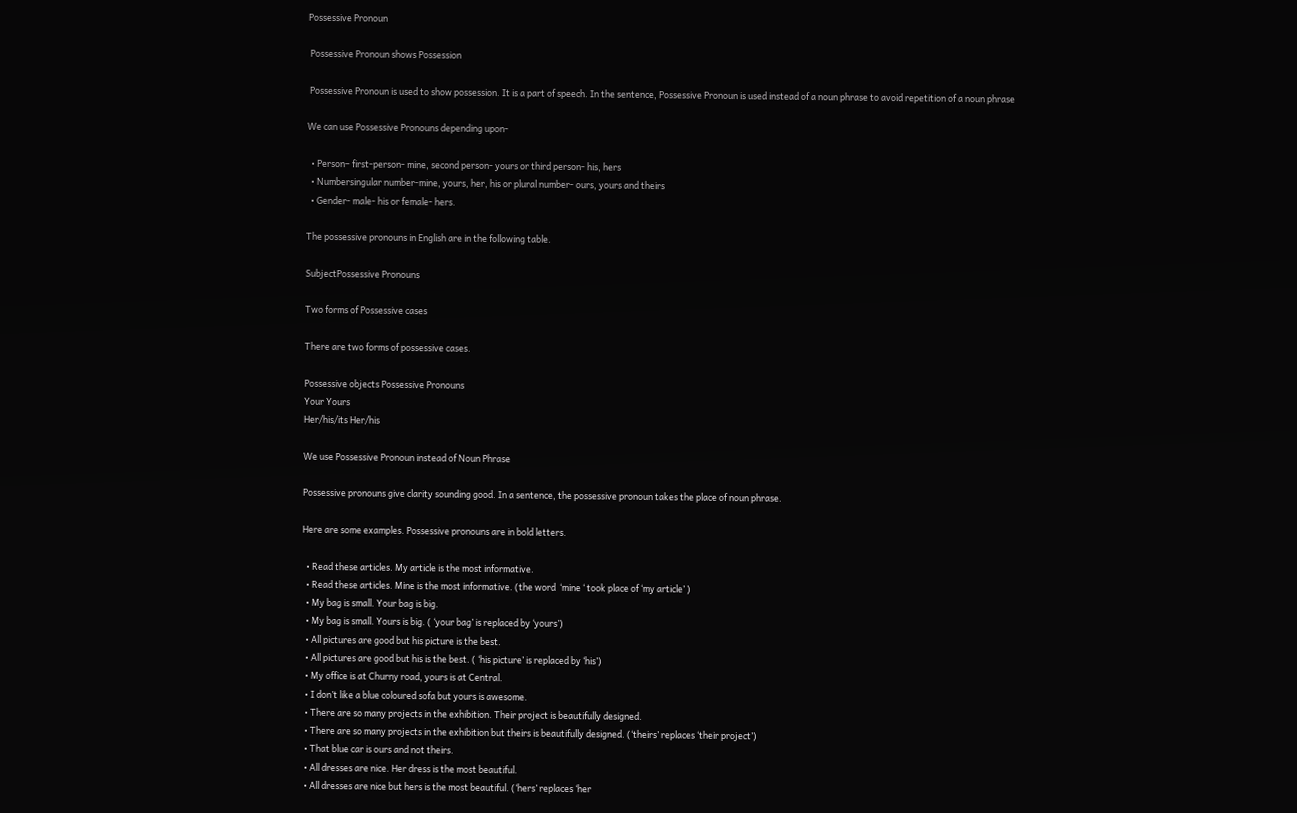Possessive Pronoun

 Possessive Pronoun shows Possession

 Possessive Pronoun is used to show possession. It is a part of speech. In the sentence, Possessive Pronoun is used instead of a noun phrase to avoid repetition of a noun phrase

We can use Possessive Pronouns depending upon-

  • Person– first-person- mine, second person- yours or third person- his, hers
  • Numbersingular number-mine, yours, her, his or plural number- ours, yours and theirs
  • Gender- male- his or female- hers.

The possessive pronouns in English are in the following table.

SubjectPossessive Pronouns

Two forms of Possessive cases

There are two forms of possessive cases.

Possessive objects Possessive Pronouns
Your Yours
Her/his/its Her/his

We use Possessive Pronoun instead of Noun Phrase

Possessive pronouns give clarity sounding good. In a sentence, the possessive pronoun takes the place of noun phrase.

Here are some examples. Possessive pronouns are in bold letters.

  • Read these articles. My article is the most informative.
  • Read these articles. Mine is the most informative. (the word  ‘mine ‘ took place of ‘my article’ )
  • My bag is small. Your bag is big.
  • My bag is small. Yours is big. ( ‘your bag’ is replaced by ‘yours’)
  • All pictures are good but his picture is the best.
  • All pictures are good but his is the best. ( ‘his picture’ is replaced by ‘his’)
  • My office is at Churny road, yours is at Central.
  • I don’t like a blue coloured sofa but yours is awesome.
  • There are so many projects in the exhibition. Their project is beautifully designed.
  • There are so many projects in the exhibition but theirs is beautifully designed. (‘theirs’ replaces ‘their project’)
  • That blue car is ours and not theirs.
  • All dresses are nice. Her dress is the most beautiful.
  • All dresses are nice but hers is the most beautiful. (‘hers’ replaces ‘her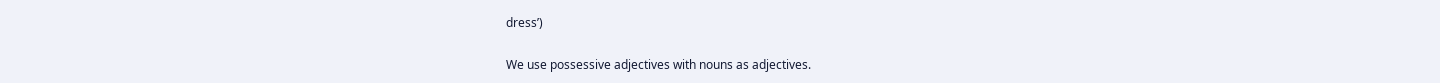dress’)

We use possessive adjectives with nouns as adjectives.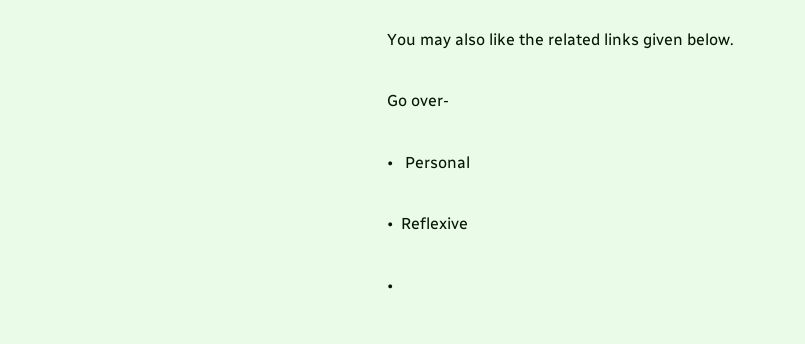You may also like the related links given below.

Go over-

•   Personal

•  Reflexive

•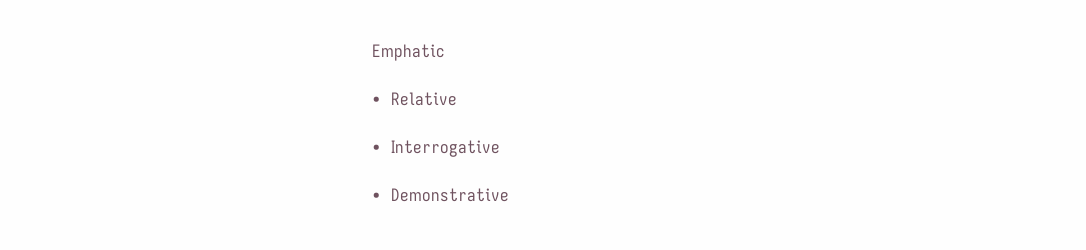Emphatic

•  Relative

•  Interrogative

•  Demonstrative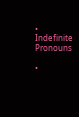•  Indefinite Pronouns

•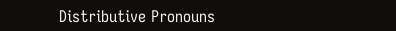Distributive Pronouns